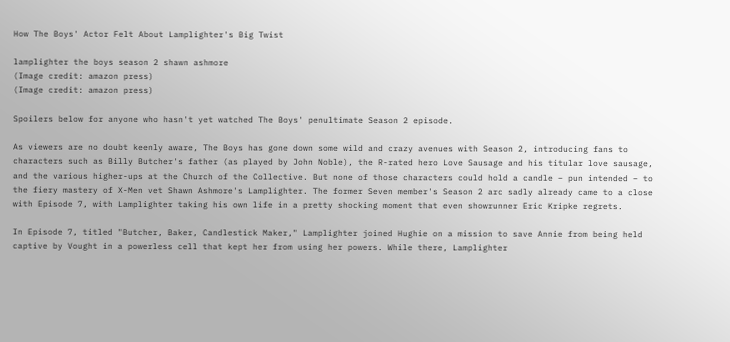How The Boys' Actor Felt About Lamplighter's Big Twist

lamplighter the boys season 2 shawn ashmore
(Image credit: amazon press)
(Image credit: amazon press)

Spoilers below for anyone who hasn't yet watched The Boys' penultimate Season 2 episode.

As viewers are no doubt keenly aware, The Boys has gone down some wild and crazy avenues with Season 2, introducing fans to characters such as Billy Butcher's father (as played by John Noble), the R-rated hero Love Sausage and his titular love sausage, and the various higher-ups at the Church of the Collective. But none of those characters could hold a candle – pun intended – to the fiery mastery of X-Men vet Shawn Ashmore's Lamplighter. The former Seven member's Season 2 arc sadly already came to a close with Episode 7, with Lamplighter taking his own life in a pretty shocking moment that even showrunner Eric Kripke regrets.

In Episode 7, titled "Butcher, Baker, Candlestick Maker," Lamplighter joined Hughie on a mission to save Annie from being held captive by Vought in a powerless cell that kept her from using her powers. While there, Lamplighter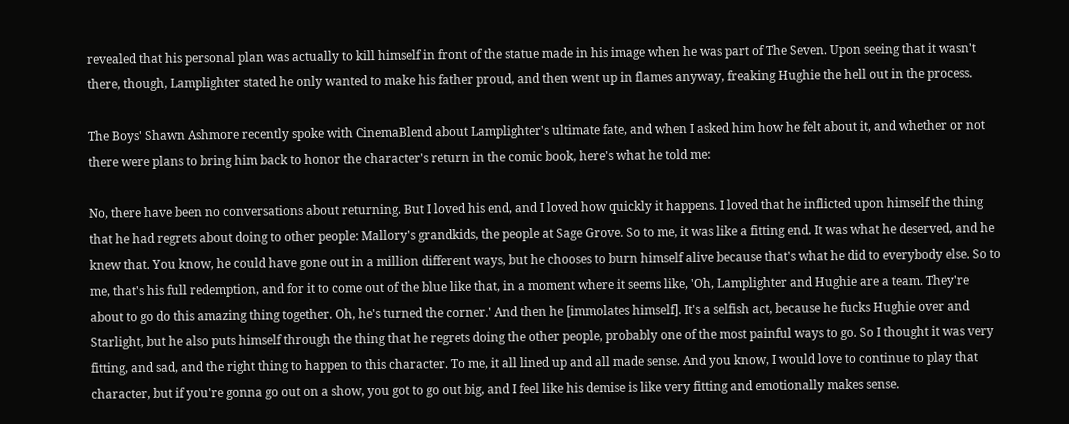revealed that his personal plan was actually to kill himself in front of the statue made in his image when he was part of The Seven. Upon seeing that it wasn't there, though, Lamplighter stated he only wanted to make his father proud, and then went up in flames anyway, freaking Hughie the hell out in the process.

The Boys' Shawn Ashmore recently spoke with CinemaBlend about Lamplighter's ultimate fate, and when I asked him how he felt about it, and whether or not there were plans to bring him back to honor the character's return in the comic book, here's what he told me:

No, there have been no conversations about returning. But I loved his end, and I loved how quickly it happens. I loved that he inflicted upon himself the thing that he had regrets about doing to other people: Mallory's grandkids, the people at Sage Grove. So to me, it was like a fitting end. It was what he deserved, and he knew that. You know, he could have gone out in a million different ways, but he chooses to burn himself alive because that's what he did to everybody else. So to me, that's his full redemption, and for it to come out of the blue like that, in a moment where it seems like, 'Oh, Lamplighter and Hughie are a team. They're about to go do this amazing thing together. Oh, he's turned the corner.' And then he [immolates himself]. It's a selfish act, because he fucks Hughie over and Starlight, but he also puts himself through the thing that he regrets doing the other people, probably one of the most painful ways to go. So I thought it was very fitting, and sad, and the right thing to happen to this character. To me, it all lined up and all made sense. And you know, I would love to continue to play that character, but if you're gonna go out on a show, you got to go out big, and I feel like his demise is like very fitting and emotionally makes sense.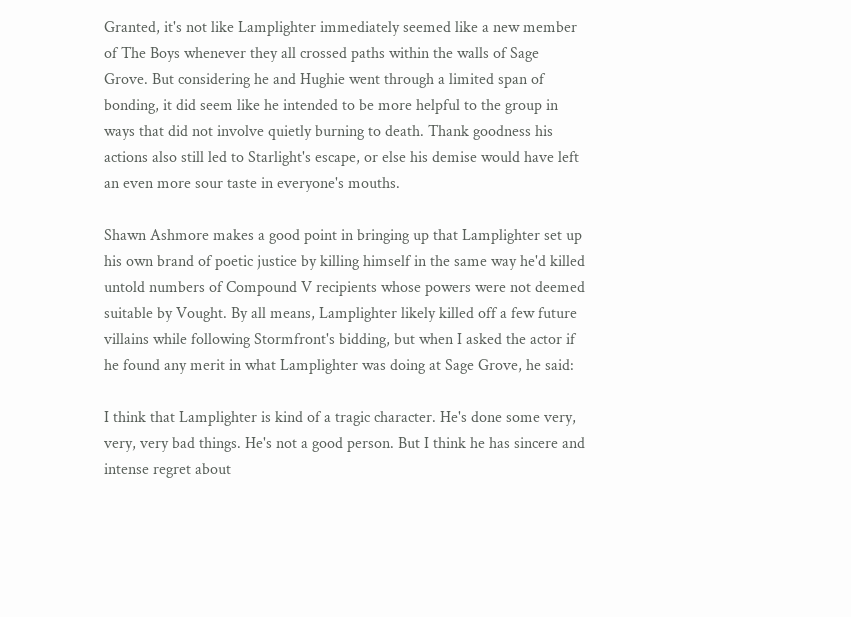Granted, it's not like Lamplighter immediately seemed like a new member of The Boys whenever they all crossed paths within the walls of Sage Grove. But considering he and Hughie went through a limited span of bonding, it did seem like he intended to be more helpful to the group in ways that did not involve quietly burning to death. Thank goodness his actions also still led to Starlight's escape, or else his demise would have left an even more sour taste in everyone's mouths.

Shawn Ashmore makes a good point in bringing up that Lamplighter set up his own brand of poetic justice by killing himself in the same way he'd killed untold numbers of Compound V recipients whose powers were not deemed suitable by Vought. By all means, Lamplighter likely killed off a few future villains while following Stormfront's bidding, but when I asked the actor if he found any merit in what Lamplighter was doing at Sage Grove, he said:

I think that Lamplighter is kind of a tragic character. He's done some very, very, very bad things. He's not a good person. But I think he has sincere and intense regret about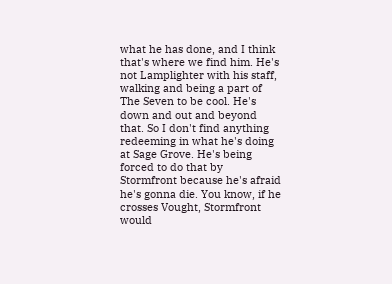what he has done, and I think that's where we find him. He's not Lamplighter with his staff, walking and being a part of The Seven to be cool. He's down and out and beyond that. So I don't find anything redeeming in what he's doing at Sage Grove. He's being forced to do that by Stormfront because he's afraid he's gonna die. You know, if he crosses Vought, Stormfront would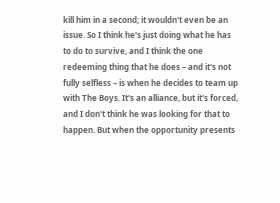kill him in a second; it wouldn't even be an issue. So I think he's just doing what he has to do to survive, and I think the one redeeming thing that he does – and it's not fully selfless – is when he decides to team up with The Boys. It's an alliance, but it's forced, and I don't think he was looking for that to happen. But when the opportunity presents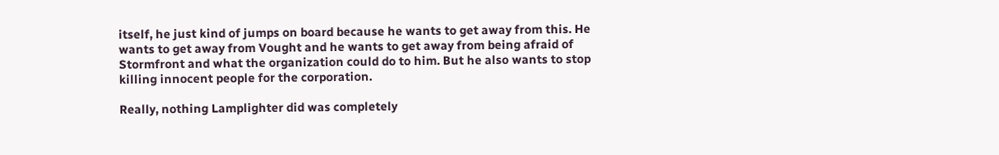itself, he just kind of jumps on board because he wants to get away from this. He wants to get away from Vought and he wants to get away from being afraid of Stormfront and what the organization could do to him. But he also wants to stop killing innocent people for the corporation.

Really, nothing Lamplighter did was completely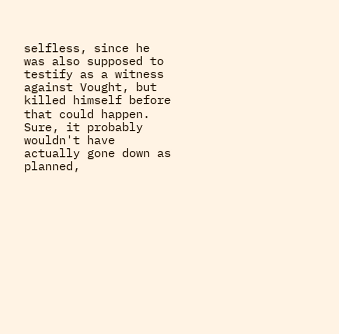selfless, since he was also supposed to testify as a witness against Vought, but killed himself before that could happen. Sure, it probably wouldn't have actually gone down as planned,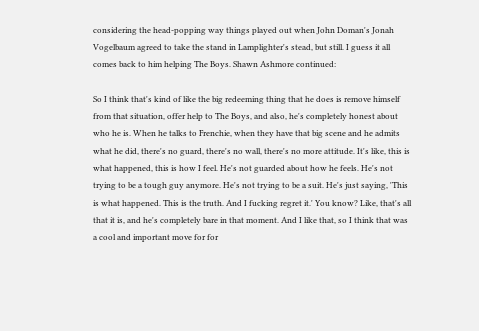considering the head-popping way things played out when John Doman's Jonah Vogelbaum agreed to take the stand in Lamplighter's stead, but still. I guess it all comes back to him helping The Boys. Shawn Ashmore continued:

So I think that's kind of like the big redeeming thing that he does is remove himself from that situation, offer help to The Boys, and also, he's completely honest about who he is. When he talks to Frenchie, when they have that big scene and he admits what he did, there's no guard, there's no wall, there's no more attitude. It's like, this is what happened, this is how I feel. He's not guarded about how he feels. He's not trying to be a tough guy anymore. He's not trying to be a suit. He's just saying, 'This is what happened. This is the truth. And I fucking regret it.' You know? Like, that's all that it is, and he's completely bare in that moment. And I like that, so I think that was a cool and important move for for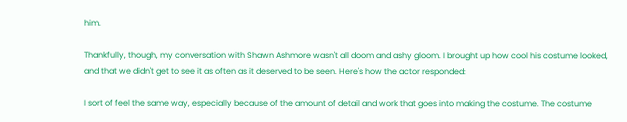him.

Thankfully, though, my conversation with Shawn Ashmore wasn't all doom and ashy gloom. I brought up how cool his costume looked, and that we didn't get to see it as often as it deserved to be seen. Here's how the actor responded:

I sort of feel the same way, especially because of the amount of detail and work that goes into making the costume. The costume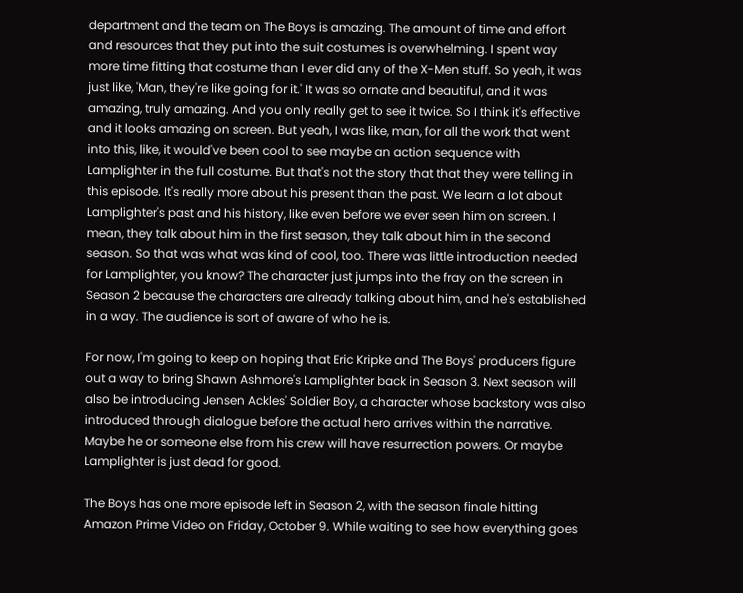department and the team on The Boys is amazing. The amount of time and effort and resources that they put into the suit costumes is overwhelming. I spent way more time fitting that costume than I ever did any of the X-Men stuff. So yeah, it was just like, 'Man, they're like going for it.' It was so ornate and beautiful, and it was amazing, truly amazing. And you only really get to see it twice. So I think it's effective and it looks amazing on screen. But yeah, I was like, man, for all the work that went into this, like, it would've been cool to see maybe an action sequence with Lamplighter in the full costume. But that's not the story that that they were telling in this episode. It's really more about his present than the past. We learn a lot about Lamplighter's past and his history, like even before we ever seen him on screen. I mean, they talk about him in the first season, they talk about him in the second season. So that was what was kind of cool, too. There was little introduction needed for Lamplighter, you know? The character just jumps into the fray on the screen in Season 2 because the characters are already talking about him, and he's established in a way. The audience is sort of aware of who he is.

For now, I'm going to keep on hoping that Eric Kripke and The Boys' producers figure out a way to bring Shawn Ashmore's Lamplighter back in Season 3. Next season will also be introducing Jensen Ackles' Soldier Boy, a character whose backstory was also introduced through dialogue before the actual hero arrives within the narrative. Maybe he or someone else from his crew will have resurrection powers. Or maybe Lamplighter is just dead for good.

The Boys has one more episode left in Season 2, with the season finale hitting Amazon Prime Video on Friday, October 9. While waiting to see how everything goes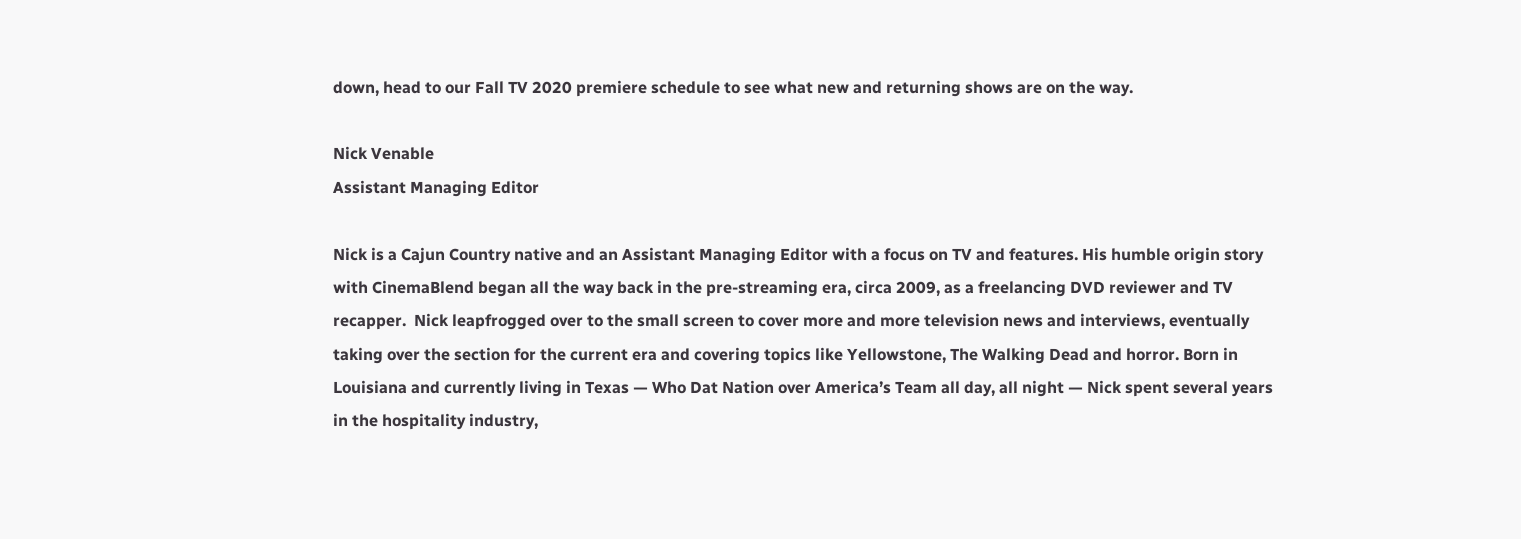down, head to our Fall TV 2020 premiere schedule to see what new and returning shows are on the way.

Nick Venable
Assistant Managing Editor

Nick is a Cajun Country native and an Assistant Managing Editor with a focus on TV and features. His humble origin story with CinemaBlend began all the way back in the pre-streaming era, circa 2009, as a freelancing DVD reviewer and TV recapper.  Nick leapfrogged over to the small screen to cover more and more television news and interviews, eventually taking over the section for the current era and covering topics like Yellowstone, The Walking Dead and horror. Born in Louisiana and currently living in Texas — Who Dat Nation over America’s Team all day, all night — Nick spent several years in the hospitality industry,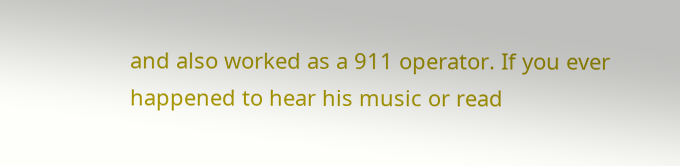and also worked as a 911 operator. If you ever happened to hear his music or read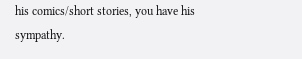his comics/short stories, you have his sympathy.